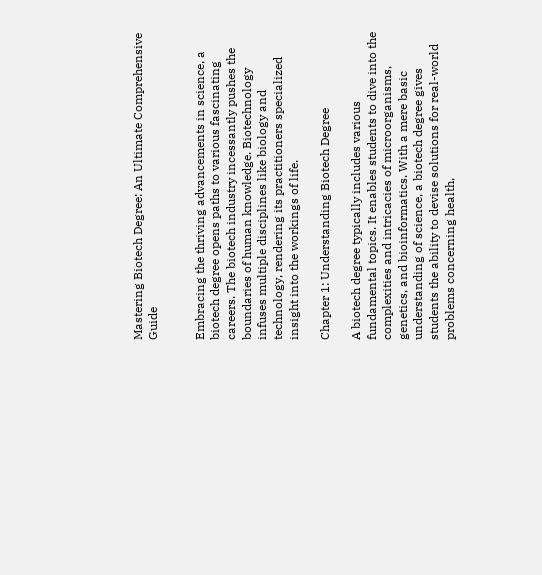Mastering Biotech Degree: An Ultimate Comprehensive Guide


Embracing the thriving advancements in science, a biotech degree opens paths to various fascinating careers. The biotech industry incessantly pushes the boundaries of human knowledge. Biotechnology infuses multiple disciplines like biology and technology, rendering its practitioners specialized insight into the workings of life.

Chapter 1: Understanding Biotech Degree

A biotech degree typically includes various fundamental topics. It enables students to dive into the complexities and intricacies of microorganisms, genetics, and bioinformatics. With a mere basic understanding of science, a biotech degree gives students the ability to devise solutions for real-world problems concerning health,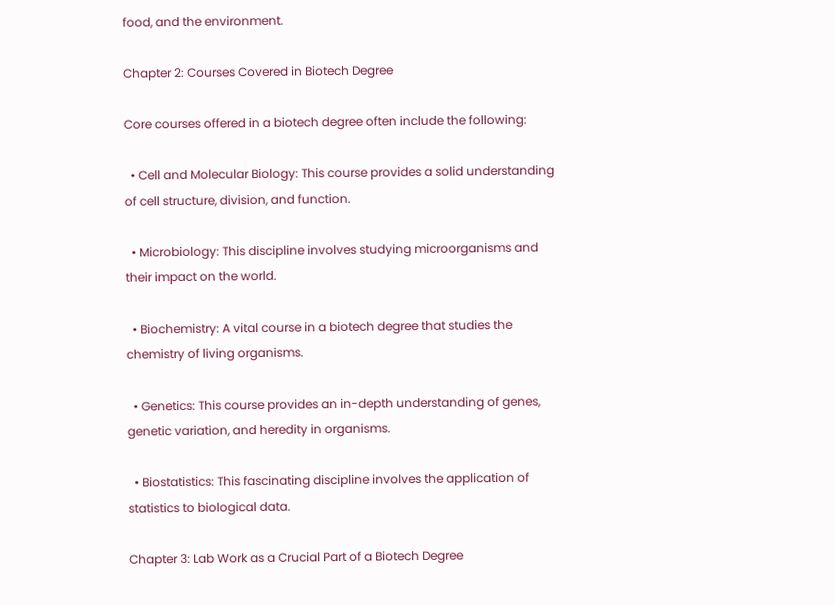food, and the environment.

Chapter 2: Courses Covered in Biotech Degree

Core courses offered in a biotech degree often include the following:

  • Cell and Molecular Biology: This course provides a solid understanding of cell structure, division, and function.

  • Microbiology: This discipline involves studying microorganisms and their impact on the world.

  • Biochemistry: A vital course in a biotech degree that studies the chemistry of living organisms.

  • Genetics: This course provides an in-depth understanding of genes, genetic variation, and heredity in organisms.

  • Biostatistics: This fascinating discipline involves the application of statistics to biological data.

Chapter 3: Lab Work as a Crucial Part of a Biotech Degree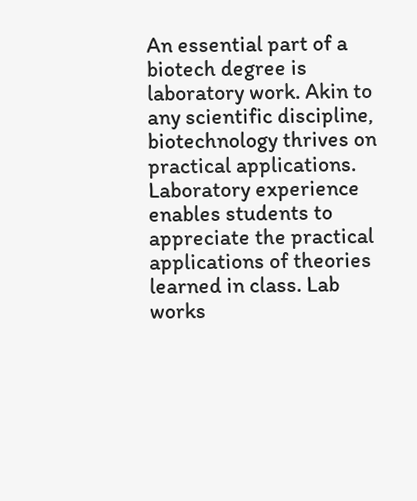An essential part of a biotech degree is laboratory work. Akin to any scientific discipline, biotechnology thrives on practical applications. Laboratory experience enables students to appreciate the practical applications of theories learned in class. Lab works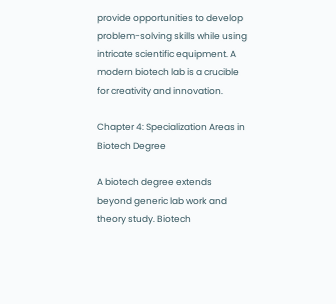provide opportunities to develop problem-solving skills while using intricate scientific equipment. A modern biotech lab is a crucible for creativity and innovation.

Chapter 4: Specialization Areas in Biotech Degree

A biotech degree extends beyond generic lab work and theory study. Biotech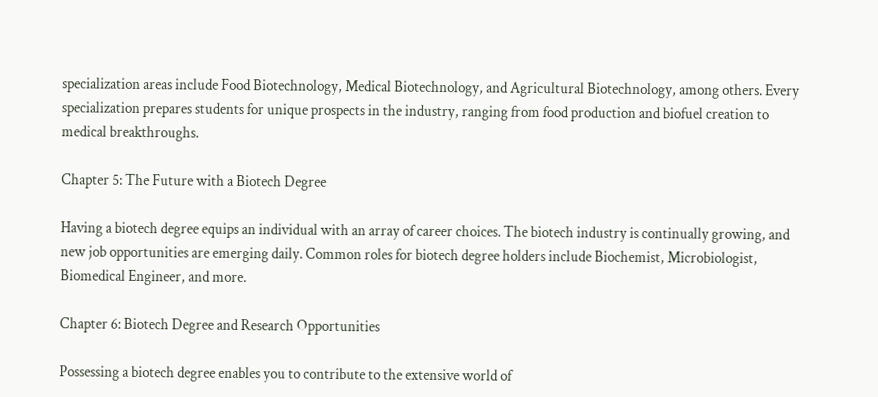specialization areas include Food Biotechnology, Medical Biotechnology, and Agricultural Biotechnology, among others. Every specialization prepares students for unique prospects in the industry, ranging from food production and biofuel creation to medical breakthroughs.

Chapter 5: The Future with a Biotech Degree

Having a biotech degree equips an individual with an array of career choices. The biotech industry is continually growing, and new job opportunities are emerging daily. Common roles for biotech degree holders include Biochemist, Microbiologist, Biomedical Engineer, and more.

Chapter 6: Biotech Degree and Research Opportunities

Possessing a biotech degree enables you to contribute to the extensive world of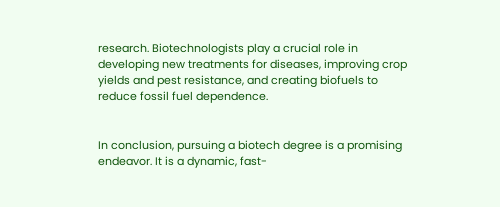research. Biotechnologists play a crucial role in developing new treatments for diseases, improving crop yields and pest resistance, and creating biofuels to reduce fossil fuel dependence.


In conclusion, pursuing a biotech degree is a promising endeavor. It is a dynamic, fast-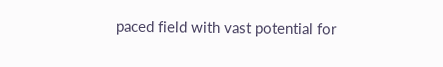paced field with vast potential for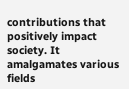contributions that positively impact society. It amalgamates various fields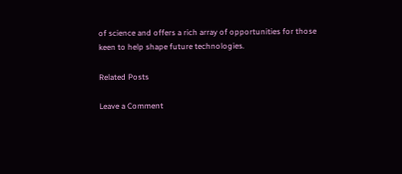of science and offers a rich array of opportunities for those keen to help shape future technologies.

Related Posts

Leave a Comment